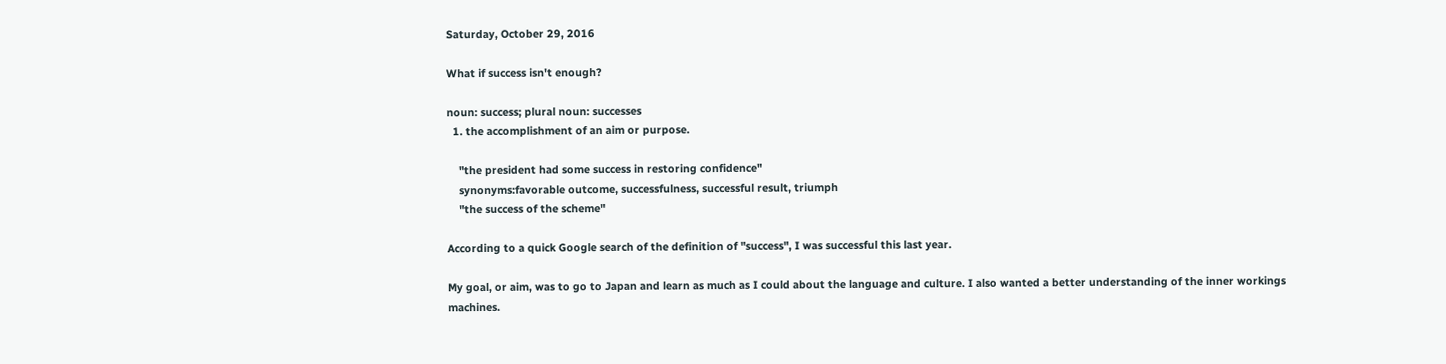Saturday, October 29, 2016

What if success isn't enough?

noun: success; plural noun: successes
  1. the accomplishment of an aim or purpose.

    "the president had some success in restoring confidence"
    synonyms:favorable outcome, successfulness, successful result, triumph
    "the success of the scheme"

According to a quick Google search of the definition of "success", I was successful this last year.

My goal, or aim, was to go to Japan and learn as much as I could about the language and culture. I also wanted a better understanding of the inner workings machines.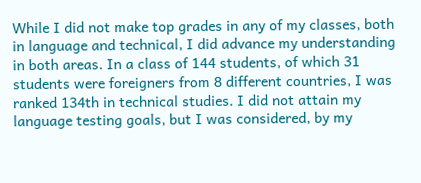While I did not make top grades in any of my classes, both in language and technical, I did advance my understanding in both areas. In a class of 144 students, of which 31 students were foreigners from 8 different countries, I was ranked 134th in technical studies. I did not attain my language testing goals, but I was considered, by my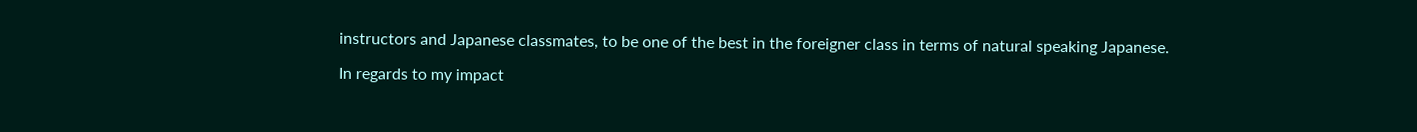instructors and Japanese classmates, to be one of the best in the foreigner class in terms of natural speaking Japanese.

In regards to my impact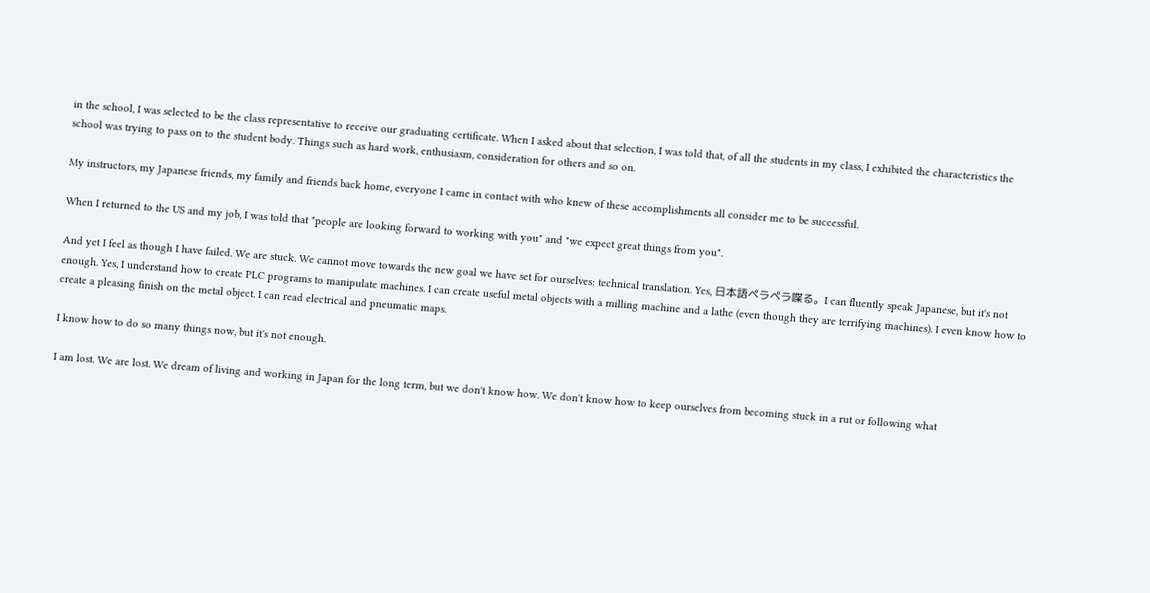in the school, I was selected to be the class representative to receive our graduating certificate. When I asked about that selection, I was told that, of all the students in my class, I exhibited the characteristics the school was trying to pass on to the student body. Things such as hard work, enthusiasm, consideration for others and so on.

My instructors, my Japanese friends, my family and friends back home, everyone I came in contact with who knew of these accomplishments all consider me to be successful.

When I returned to the US and my job, I was told that "people are looking forward to working with you" and "we expect great things from you".

And yet I feel as though I have failed. We are stuck. We cannot move towards the new goal we have set for ourselves: technical translation. Yes, 日本語ペラペラ喋る。I can fluently speak Japanese, but it's not enough. Yes, I understand how to create PLC programs to manipulate machines. I can create useful metal objects with a milling machine and a lathe (even though they are terrifying machines). I even know how to create a pleasing finish on the metal object. I can read electrical and pneumatic maps.

I know how to do so many things now, but it's not enough.

I am lost. We are lost. We dream of living and working in Japan for the long term, but we don't know how. We don't know how to keep ourselves from becoming stuck in a rut or following what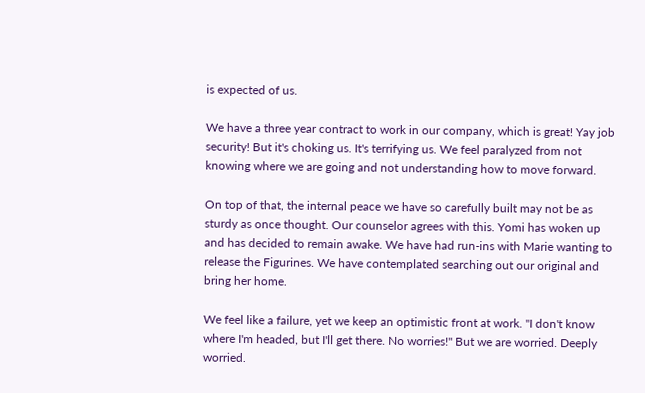is expected of us.

We have a three year contract to work in our company, which is great! Yay job security! But it's choking us. It's terrifying us. We feel paralyzed from not knowing where we are going and not understanding how to move forward.

On top of that, the internal peace we have so carefully built may not be as sturdy as once thought. Our counselor agrees with this. Yomi has woken up and has decided to remain awake. We have had run-ins with Marie wanting to release the Figurines. We have contemplated searching out our original and bring her home.

We feel like a failure, yet we keep an optimistic front at work. "I don't know where I'm headed, but I'll get there. No worries!" But we are worried. Deeply worried.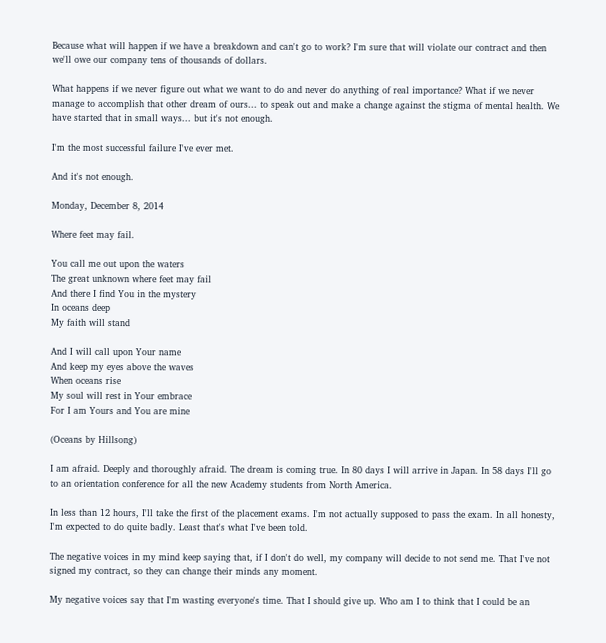Because what will happen if we have a breakdown and can't go to work? I'm sure that will violate our contract and then we'll owe our company tens of thousands of dollars.

What happens if we never figure out what we want to do and never do anything of real importance? What if we never manage to accomplish that other dream of ours... to speak out and make a change against the stigma of mental health. We have started that in small ways... but it's not enough.

I'm the most successful failure I've ever met.

And it's not enough.

Monday, December 8, 2014

Where feet may fail.

You call me out upon the waters
The great unknown where feet may fail
And there I find You in the mystery
In oceans deep
My faith will stand

And I will call upon Your name
And keep my eyes above the waves
When oceans rise
My soul will rest in Your embrace
For I am Yours and You are mine

(Oceans by Hillsong)

I am afraid. Deeply and thoroughly afraid. The dream is coming true. In 80 days I will arrive in Japan. In 58 days I'll go to an orientation conference for all the new Academy students from North America.

In less than 12 hours, I'll take the first of the placement exams. I'm not actually supposed to pass the exam. In all honesty, I'm expected to do quite badly. Least that's what I've been told.

The negative voices in my mind keep saying that, if I don't do well, my company will decide to not send me. That I've not signed my contract, so they can change their minds any moment.

My negative voices say that I'm wasting everyone's time. That I should give up. Who am I to think that I could be an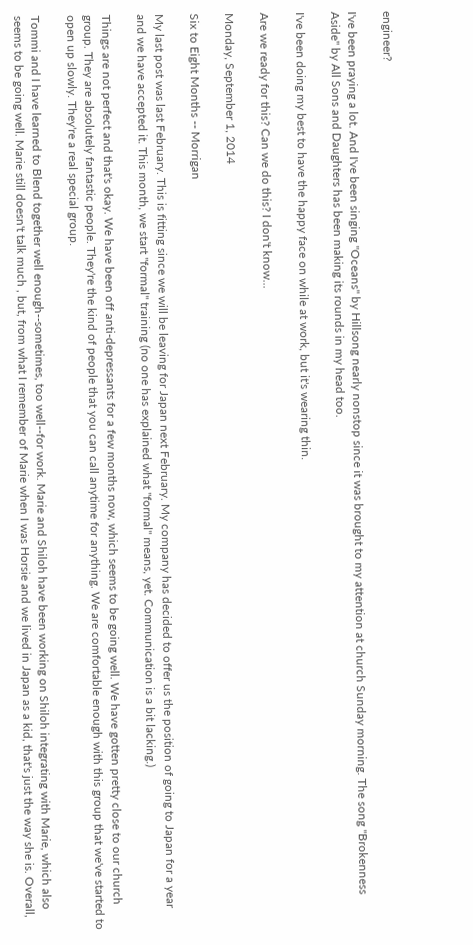engineer?

I've been praying a lot. And I've been singing "Oceans" by Hillsong nearly nonstop since it was brought to my attention at church Sunday morning. The song "Brokenness Aside" by All Sons and Daughters has been making its rounds in my head too.

I've been doing my best to have the happy face on while at work, but it's wearing thin.

Are we ready for this? Can we do this? I don't know...

Monday, September 1, 2014

Six to Eight Months -- Morrigan

My last post was last February. This is fitting since we will be leaving for Japan next February. My company has decided to offer us the position of going to Japan for a year and we have accepted it. This month, we start "formal" training (no one has explained what "formal" means, yet. Communication is a bit lacking.)

Things are not perfect and that's okay. We have been off anti-depressants for a few months now, which seems to be going well. We have gotten pretty close to our church group. They are absolutely fantastic people. They're the kind of people that you can call anytime for anything. We are comfortable enough with this group that we've started to open up slowly. They're a real special group.

Tommi and I have learned to Blend together well enough--sometimes, too well--for work. Marie and Shiloh have been working on Shiloh integrating with Marie, which also seems to be going well. Marie still doesn't talk much , but, from what I remember of Marie when I was Horsie and we lived in Japan as a kid, that's just the way she is. Overall,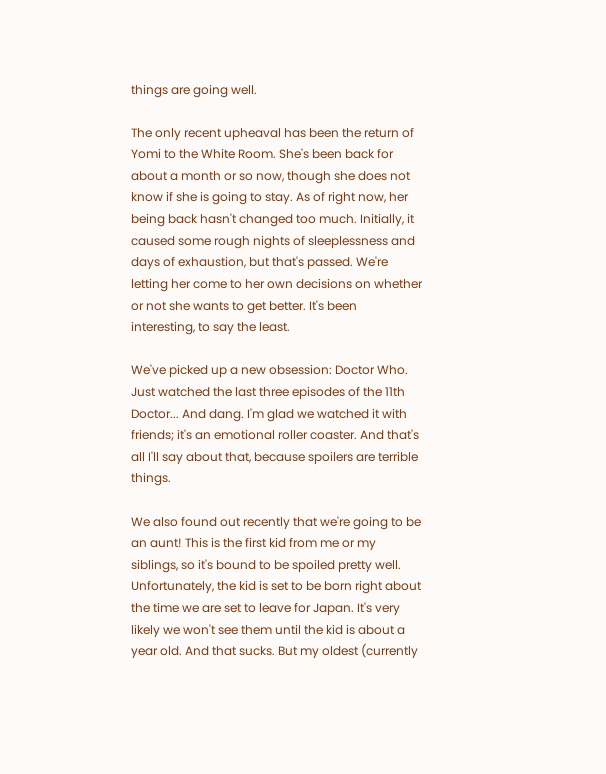things are going well.

The only recent upheaval has been the return of Yomi to the White Room. She's been back for about a month or so now, though she does not know if she is going to stay. As of right now, her being back hasn't changed too much. Initially, it caused some rough nights of sleeplessness and days of exhaustion, but that's passed. We're letting her come to her own decisions on whether or not she wants to get better. It's been interesting, to say the least.

We've picked up a new obsession: Doctor Who. Just watched the last three episodes of the 11th Doctor... And dang. I'm glad we watched it with friends; it's an emotional roller coaster. And that's all I'll say about that, because spoilers are terrible things.

We also found out recently that we're going to be an aunt! This is the first kid from me or my siblings, so it's bound to be spoiled pretty well. Unfortunately, the kid is set to be born right about the time we are set to leave for Japan. It's very likely we won't see them until the kid is about a year old. And that sucks. But my oldest (currently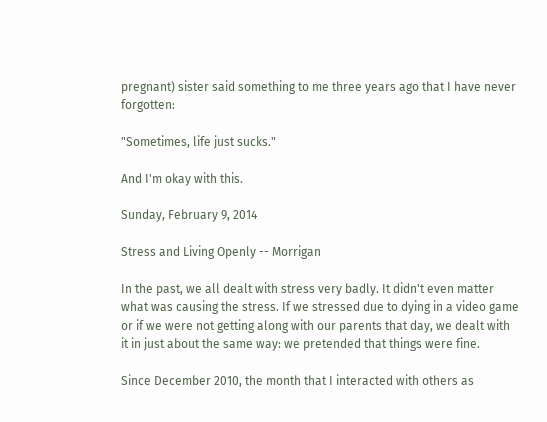pregnant) sister said something to me three years ago that I have never forgotten:

"Sometimes, life just sucks."

And I'm okay with this.

Sunday, February 9, 2014

Stress and Living Openly -- Morrigan

In the past, we all dealt with stress very badly. It didn't even matter what was causing the stress. If we stressed due to dying in a video game or if we were not getting along with our parents that day, we dealt with it in just about the same way: we pretended that things were fine.

Since December 2010, the month that I interacted with others as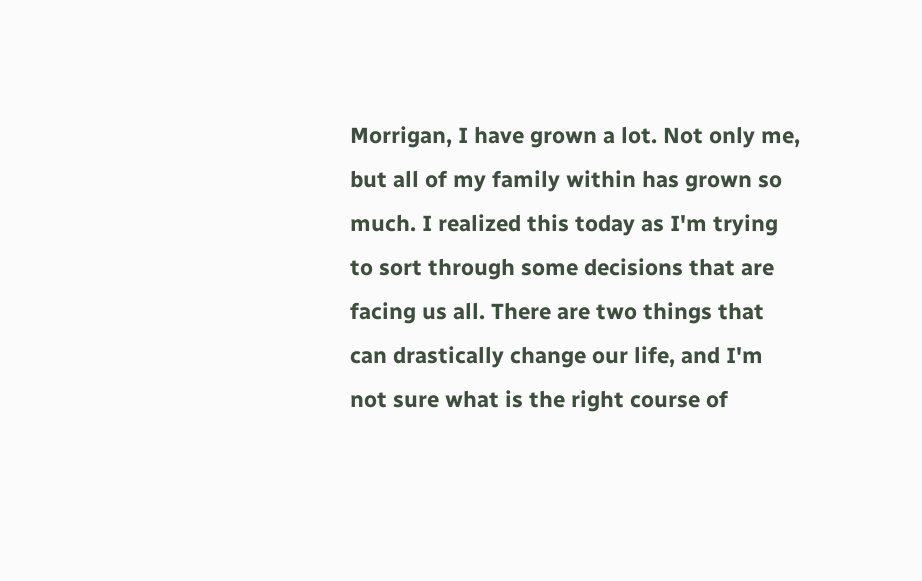Morrigan, I have grown a lot. Not only me, but all of my family within has grown so much. I realized this today as I'm trying to sort through some decisions that are facing us all. There are two things that can drastically change our life, and I'm not sure what is the right course of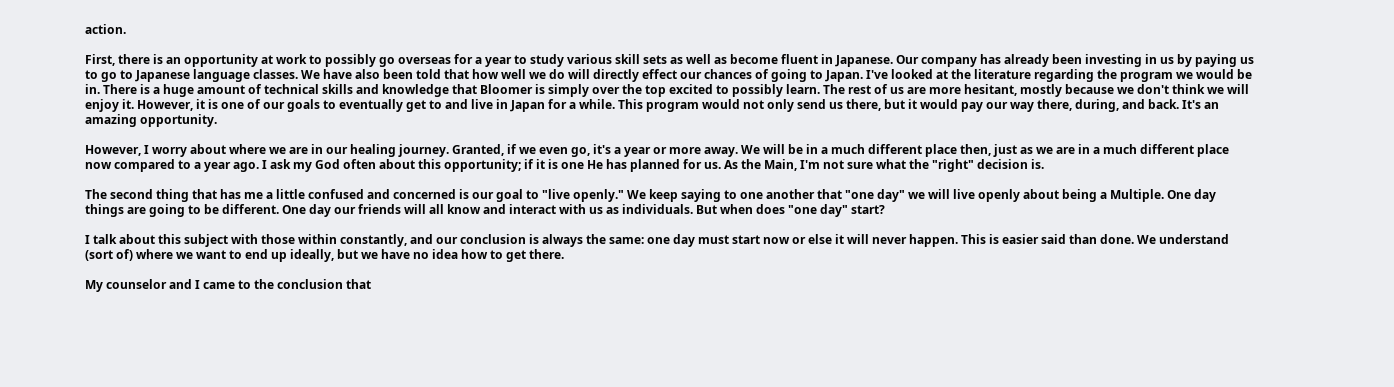action.

First, there is an opportunity at work to possibly go overseas for a year to study various skill sets as well as become fluent in Japanese. Our company has already been investing in us by paying us to go to Japanese language classes. We have also been told that how well we do will directly effect our chances of going to Japan. I've looked at the literature regarding the program we would be in. There is a huge amount of technical skills and knowledge that Bloomer is simply over the top excited to possibly learn. The rest of us are more hesitant, mostly because we don't think we will enjoy it. However, it is one of our goals to eventually get to and live in Japan for a while. This program would not only send us there, but it would pay our way there, during, and back. It's an amazing opportunity.

However, I worry about where we are in our healing journey. Granted, if we even go, it's a year or more away. We will be in a much different place then, just as we are in a much different place now compared to a year ago. I ask my God often about this opportunity; if it is one He has planned for us. As the Main, I'm not sure what the "right" decision is.

The second thing that has me a little confused and concerned is our goal to "live openly." We keep saying to one another that "one day" we will live openly about being a Multiple. One day things are going to be different. One day our friends will all know and interact with us as individuals. But when does "one day" start?

I talk about this subject with those within constantly, and our conclusion is always the same: one day must start now or else it will never happen. This is easier said than done. We understand (sort of) where we want to end up ideally, but we have no idea how to get there.

My counselor and I came to the conclusion that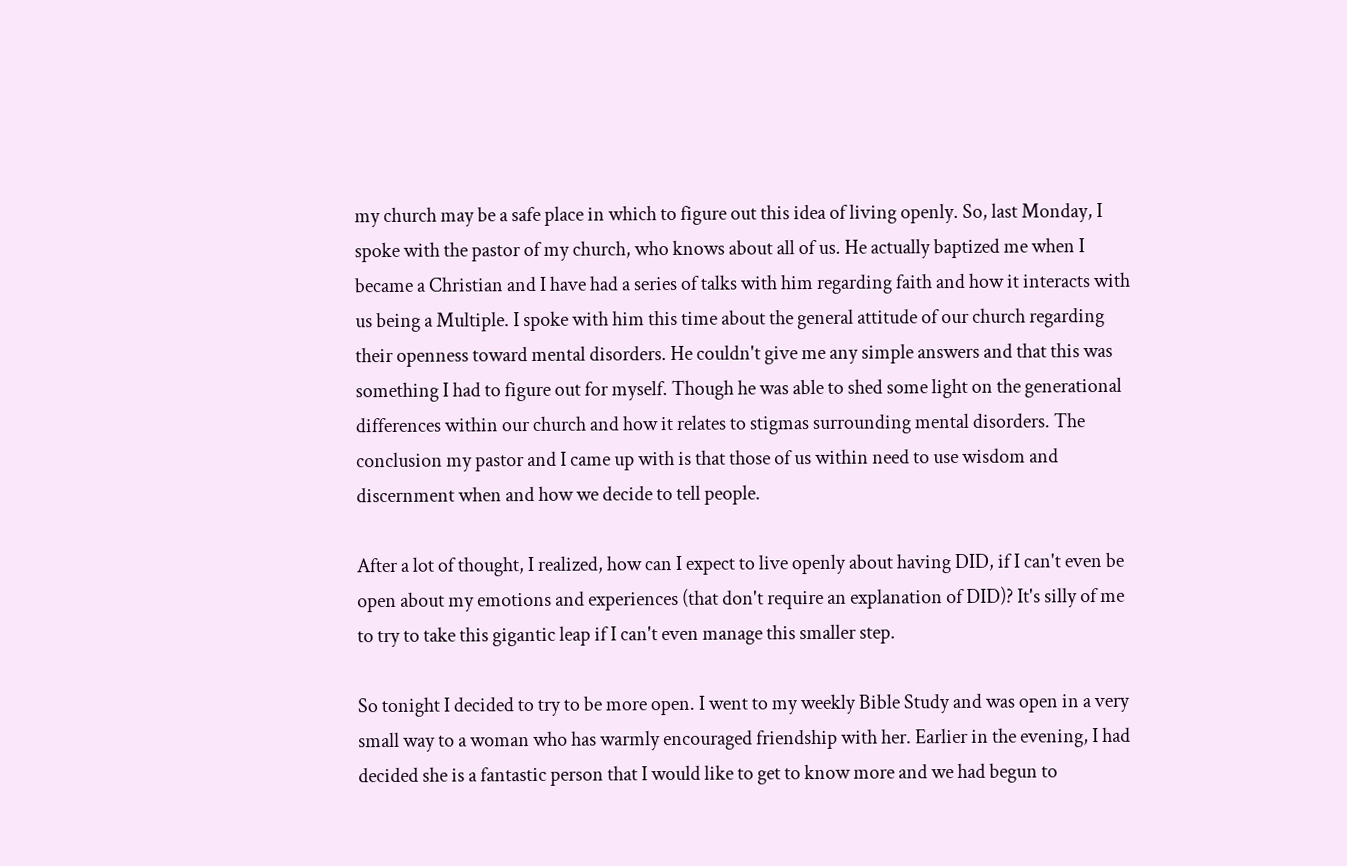my church may be a safe place in which to figure out this idea of living openly. So, last Monday, I spoke with the pastor of my church, who knows about all of us. He actually baptized me when I became a Christian and I have had a series of talks with him regarding faith and how it interacts with us being a Multiple. I spoke with him this time about the general attitude of our church regarding their openness toward mental disorders. He couldn't give me any simple answers and that this was something I had to figure out for myself. Though he was able to shed some light on the generational differences within our church and how it relates to stigmas surrounding mental disorders. The conclusion my pastor and I came up with is that those of us within need to use wisdom and discernment when and how we decide to tell people.

After a lot of thought, I realized, how can I expect to live openly about having DID, if I can't even be open about my emotions and experiences (that don't require an explanation of DID)? It's silly of me to try to take this gigantic leap if I can't even manage this smaller step.

So tonight I decided to try to be more open. I went to my weekly Bible Study and was open in a very small way to a woman who has warmly encouraged friendship with her. Earlier in the evening, I had decided she is a fantastic person that I would like to get to know more and we had begun to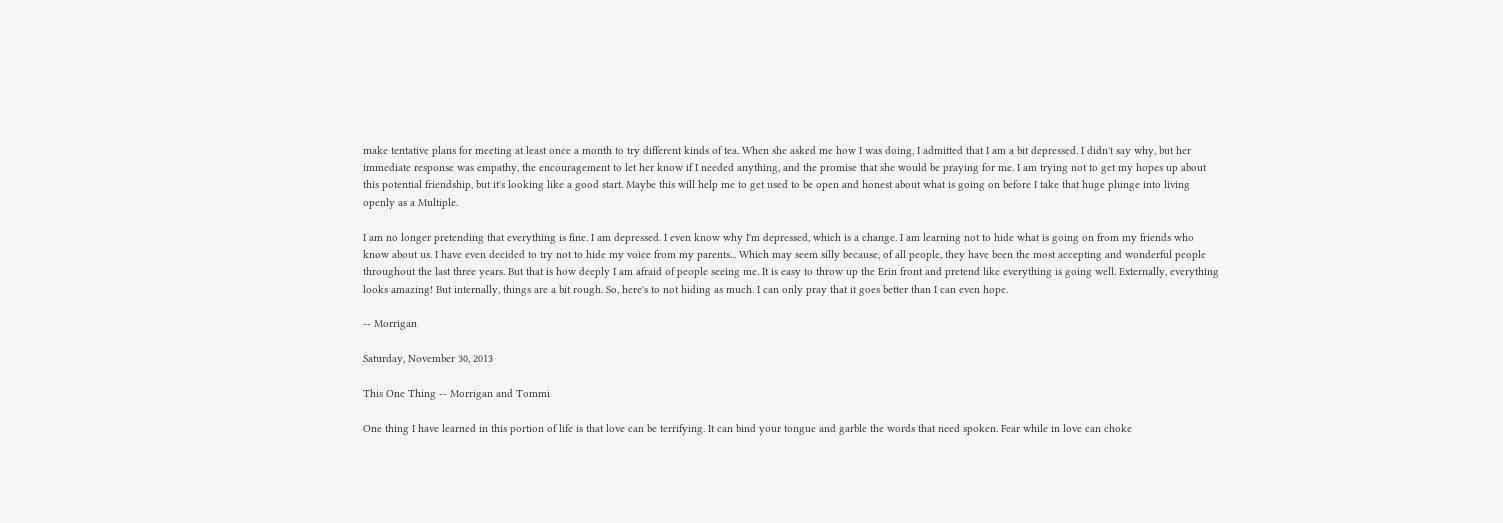make tentative plans for meeting at least once a month to try different kinds of tea. When she asked me how I was doing, I admitted that I am a bit depressed. I didn't say why, but her immediate response was empathy, the encouragement to let her know if I needed anything, and the promise that she would be praying for me. I am trying not to get my hopes up about this potential friendship, but it's looking like a good start. Maybe this will help me to get used to be open and honest about what is going on before I take that huge plunge into living openly as a Multiple.

I am no longer pretending that everything is fine. I am depressed. I even know why I'm depressed, which is a change. I am learning not to hide what is going on from my friends who know about us. I have even decided to try not to hide my voice from my parents... Which may seem silly because, of all people, they have been the most accepting and wonderful people throughout the last three years. But that is how deeply I am afraid of people seeing me. It is easy to throw up the Erin front and pretend like everything is going well. Externally, everything looks amazing! But internally, things are a bit rough. So, here's to not hiding as much. I can only pray that it goes better than I can even hope.

-- Morrigan

Saturday, November 30, 2013

This One Thing -- Morrigan and Tommi

One thing I have learned in this portion of life is that love can be terrifying. It can bind your tongue and garble the words that need spoken. Fear while in love can choke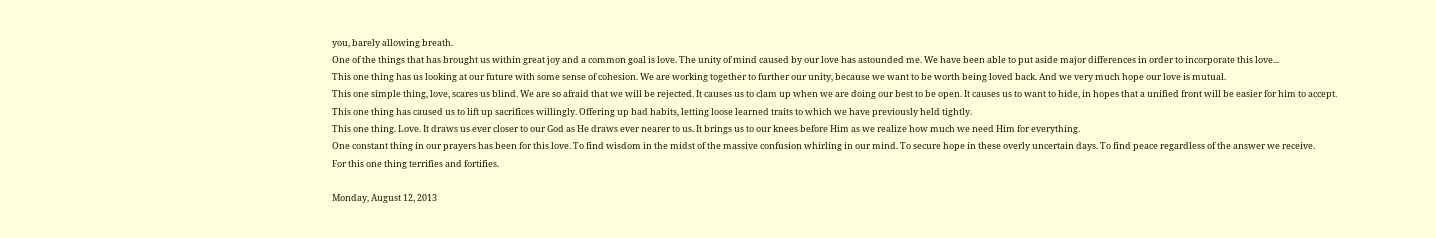you, barely allowing breath.
One of the things that has brought us within great joy and a common goal is love. The unity of mind caused by our love has astounded me. We have been able to put aside major differences in order to incorporate this love...
This one thing has us looking at our future with some sense of cohesion. We are working together to further our unity, because we want to be worth being loved back. And we very much hope our love is mutual.
This one simple thing, love, scares us blind. We are so afraid that we will be rejected. It causes us to clam up when we are doing our best to be open. It causes us to want to hide, in hopes that a unified front will be easier for him to accept.
This one thing has caused us to lift up sacrifices willingly. Offering up bad habits, letting loose learned traits to which we have previously held tightly.
This one thing. Love. It draws us ever closer to our God as He draws ever nearer to us. It brings us to our knees before Him as we realize how much we need Him for everything.
One constant thing in our prayers has been for this love. To find wisdom in the midst of the massive confusion whirling in our mind. To secure hope in these overly uncertain days. To find peace regardless of the answer we receive.
For this one thing terrifies and fortifies.

Monday, August 12, 2013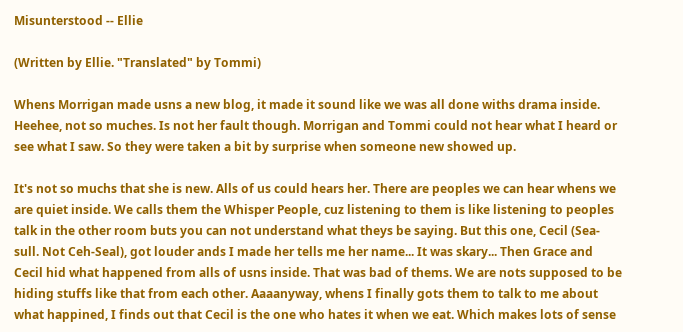Misunterstood -- Ellie

(Written by Ellie. "Translated" by Tommi)

Whens Morrigan made usns a new blog, it made it sound like we was all done withs drama inside. Heehee, not so muches. Is not her fault though. Morrigan and Tommi could not hear what I heard or see what I saw. So they were taken a bit by surprise when someone new showed up.

It's not so muchs that she is new. Alls of us could hears her. There are peoples we can hear whens we are quiet inside. We calls them the Whisper People, cuz listening to them is like listening to peoples talk in the other room buts you can not understand what theys be saying. But this one, Cecil (Sea-sull. Not Ceh-Seal), got louder ands I made her tells me her name... It was skary... Then Grace and Cecil hid what happened from alls of usns inside. That was bad of thems. We are nots supposed to be hiding stuffs like that from each other. Aaaanyway, whens I finally gots them to talk to me about what happined, I finds out that Cecil is the one who hates it when we eat. Which makes lots of sense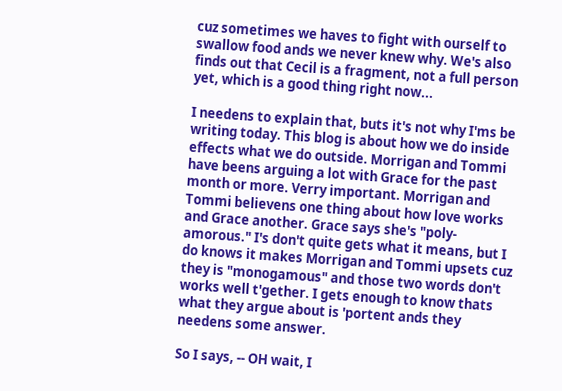cuz sometimes we haves to fight with ourself to swallow food ands we never knew why. We's also finds out that Cecil is a fragment, not a full person yet, which is a good thing right now...

I needens to explain that, buts it's not why I'ms be writing today. This blog is about how we do inside effects what we do outside. Morrigan and Tommi have beens arguing a lot with Grace for the past month or more. Verry important. Morrigan and Tommi believens one thing about how love works and Grace another. Grace says she's "poly-amorous." I's don't quite gets what it means, but I do knows it makes Morrigan and Tommi upsets cuz they is "monogamous" and those two words don't works well t'gether. I gets enough to know thats what they argue about is 'portent ands they needens some answer.

So I says, -- OH wait, I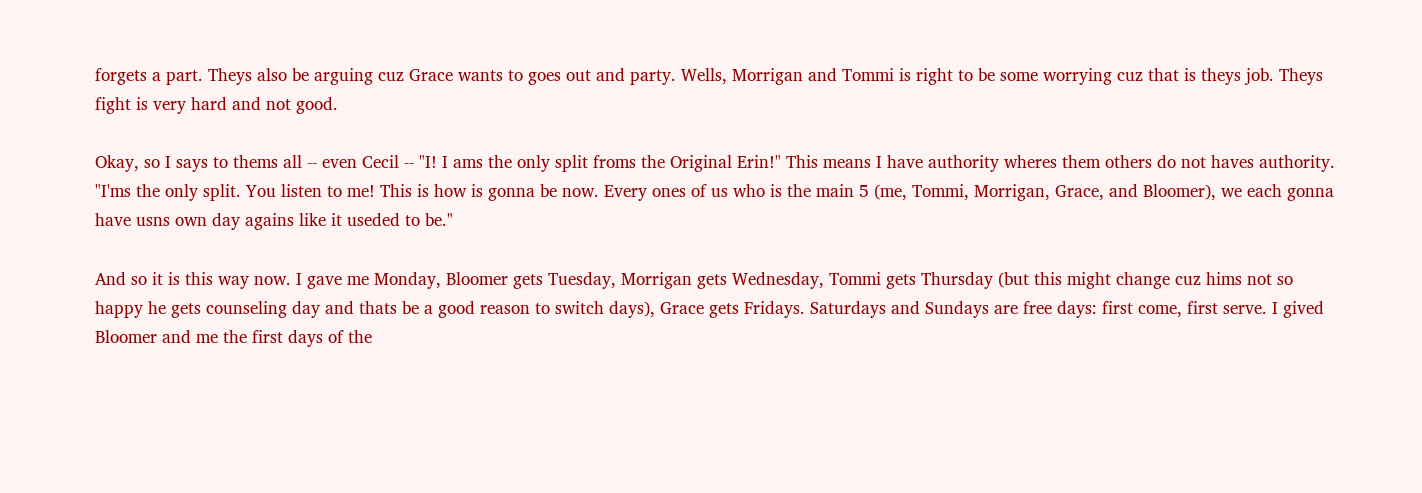forgets a part. Theys also be arguing cuz Grace wants to goes out and party. Wells, Morrigan and Tommi is right to be some worrying cuz that is theys job. Theys fight is very hard and not good.

Okay, so I says to thems all -- even Cecil -- "I! I ams the only split froms the Original Erin!" This means I have authority wheres them others do not haves authority. "I'ms the only split. You listen to me! This is how is gonna be now. Every ones of us who is the main 5 (me, Tommi, Morrigan, Grace, and Bloomer), we each gonna have usns own day agains like it useded to be."

And so it is this way now. I gave me Monday, Bloomer gets Tuesday, Morrigan gets Wednesday, Tommi gets Thursday (but this might change cuz hims not so happy he gets counseling day and thats be a good reason to switch days), Grace gets Fridays. Saturdays and Sundays are free days: first come, first serve. I gived Bloomer and me the first days of the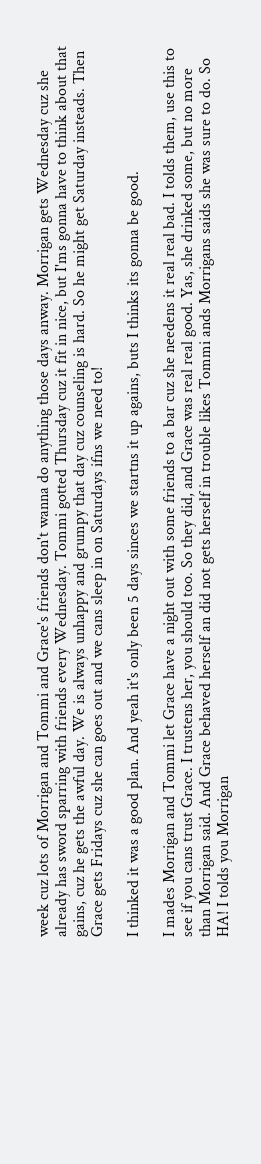week cuz lots of Morrigan and Tommi and Grace's friends don't wanna do anything those days anway. Morrigan gets Wednesday cuz she already has sword sparring with friends every Wednesday. Tommi gotted Thursday cuz it fit in nice, but I'ms gonna have to think about that gains, cuz he gets the awful day. We is always unhappy and grumpy that day cuz counseling is hard. So he might get Saturday insteads. Then Grace gets Fridays cuz she can goes out and we cans sleep in on Saturdays ifns we need to!

I thinked it was a good plan. And yeah it's only been 5 days sinces we startns it up agains, buts I thinks its gonna be good.

I mades Morrigan and Tommi let Grace have a night out with some friends to a bar cuz she needens it real real bad. I tolds them, use this to see if you cans trust Grace. I trustens her, you should too. So they did, and Grace was real real good. Yas, she drinked some, but no more than Morrigan said. And Grace behaved herself an did not gets herself in trouble likes Tommi ands Morrigans saids she was sure to do. So HA! I tolds you Morrigan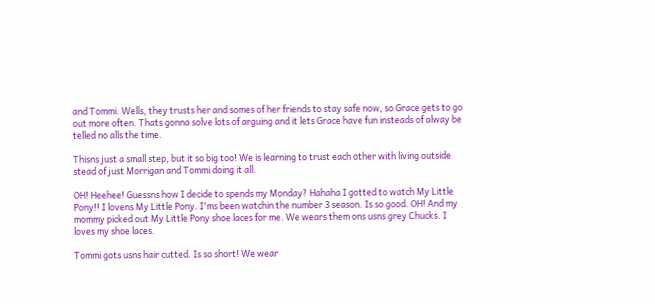and Tommi. Wells, they trusts her and somes of her friends to stay safe now, so Grace gets to go out more often. Thats gonna solve lots of arguing and it lets Grace have fun insteads of alway be telled no alls the time.

Thisns just a small step, but it so big too! We is learning to trust each other with living outside stead of just Morrigan and Tommi doing it all.

OH! Heehee! Guessns how I decide to spends my Monday? Hahaha I gotted to watch My Little Pony!! I lovens My Little Pony. I'ms been watchin the number 3 season. Is so good. OH! And my mommy picked out My Little Pony shoe laces for me. We wears them ons usns grey Chucks. I loves my shoe laces.

Tommi gots usns hair cutted. Is so short! We wear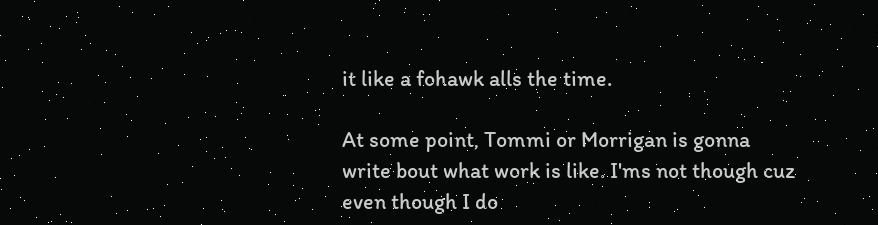it like a fohawk alls the time.

At some point, Tommi or Morrigan is gonna write bout what work is like. I'ms not though cuz even though I do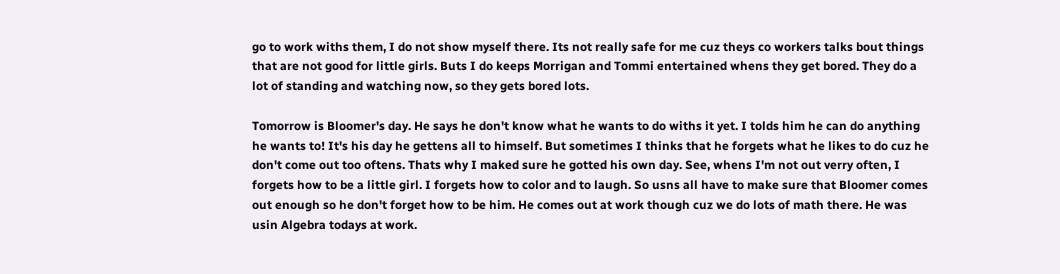go to work withs them, I do not show myself there. Its not really safe for me cuz theys co workers talks bout things that are not good for little girls. Buts I do keeps Morrigan and Tommi entertained whens they get bored. They do a lot of standing and watching now, so they gets bored lots.

Tomorrow is Bloomer's day. He says he don't know what he wants to do withs it yet. I tolds him he can do anything he wants to! It's his day he gettens all to himself. But sometimes I thinks that he forgets what he likes to do cuz he don't come out too oftens. Thats why I maked sure he gotted his own day. See, whens I'm not out verry often, I forgets how to be a little girl. I forgets how to color and to laugh. So usns all have to make sure that Bloomer comes out enough so he don't forget how to be him. He comes out at work though cuz we do lots of math there. He was usin Algebra todays at work.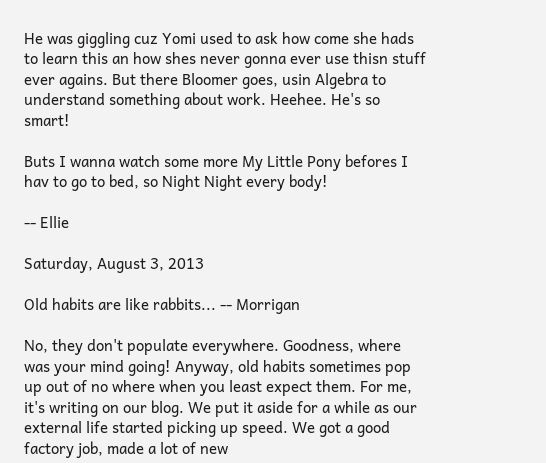He was giggling cuz Yomi used to ask how come she hads to learn this an how shes never gonna ever use thisn stuff ever agains. But there Bloomer goes, usin Algebra to understand something about work. Heehee. He's so smart!

Buts I wanna watch some more My Little Pony befores I hav to go to bed, so Night Night every body!

-- Ellie

Saturday, August 3, 2013

Old habits are like rabbits... -- Morrigan

No, they don't populate everywhere. Goodness, where was your mind going! Anyway, old habits sometimes pop up out of no where when you least expect them. For me, it's writing on our blog. We put it aside for a while as our external life started picking up speed. We got a good factory job, made a lot of new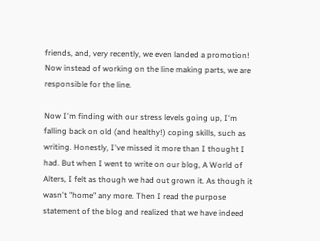friends, and, very recently, we even landed a promotion! Now instead of working on the line making parts, we are responsible for the line.

Now I'm finding with our stress levels going up, I'm falling back on old (and healthy!) coping skills, such as writing. Honestly, I've missed it more than I thought I had. But when I went to write on our blog, A World of Alters, I felt as though we had out grown it. As though it wasn't "home" any more. Then I read the purpose statement of the blog and realized that we have indeed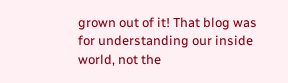grown out of it! That blog was for understanding our inside world, not the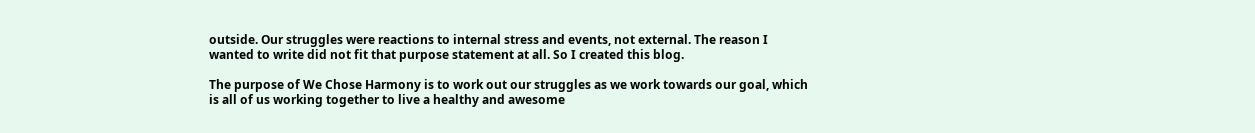outside. Our struggles were reactions to internal stress and events, not external. The reason I wanted to write did not fit that purpose statement at all. So I created this blog.

The purpose of We Chose Harmony is to work out our struggles as we work towards our goal, which is all of us working together to live a healthy and awesome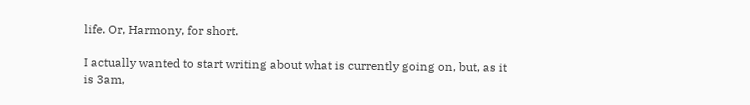life. Or, Harmony, for short.

I actually wanted to start writing about what is currently going on, but, as it is 3am,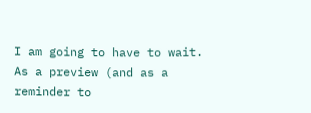I am going to have to wait. As a preview (and as a reminder to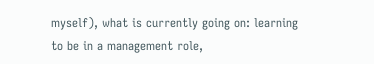myself), what is currently going on: learning to be in a management role,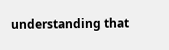understanding that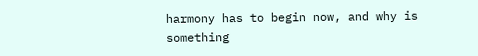harmony has to begin now, and why is something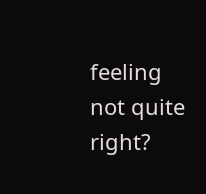feeling not quite right?